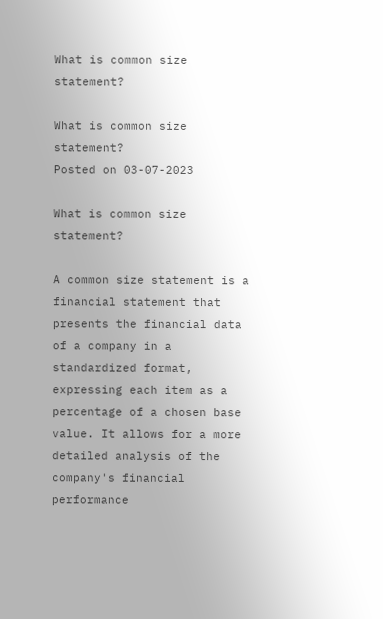What is common size statement?

What is common size statement?
Posted on 03-07-2023

What is common size statement?

A common size statement is a financial statement that presents the financial data of a company in a standardized format, expressing each item as a percentage of a chosen base value. It allows for a more detailed analysis of the company's financial performance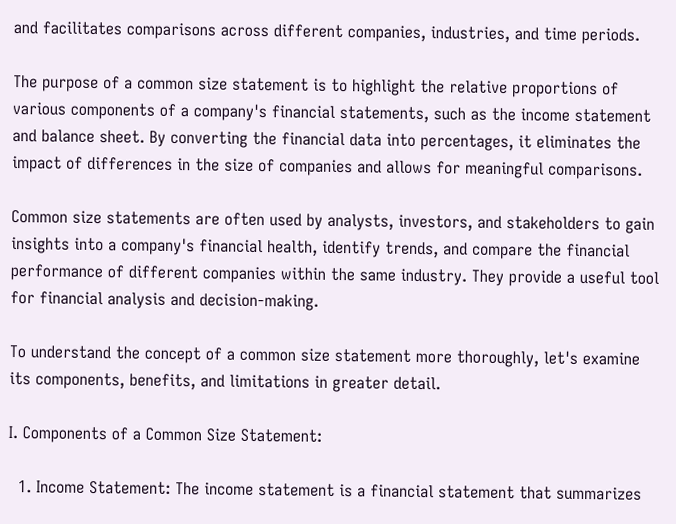and facilitates comparisons across different companies, industries, and time periods.

The purpose of a common size statement is to highlight the relative proportions of various components of a company's financial statements, such as the income statement and balance sheet. By converting the financial data into percentages, it eliminates the impact of differences in the size of companies and allows for meaningful comparisons.

Common size statements are often used by analysts, investors, and stakeholders to gain insights into a company's financial health, identify trends, and compare the financial performance of different companies within the same industry. They provide a useful tool for financial analysis and decision-making.

To understand the concept of a common size statement more thoroughly, let's examine its components, benefits, and limitations in greater detail.

I. Components of a Common Size Statement:

  1. Income Statement: The income statement is a financial statement that summarizes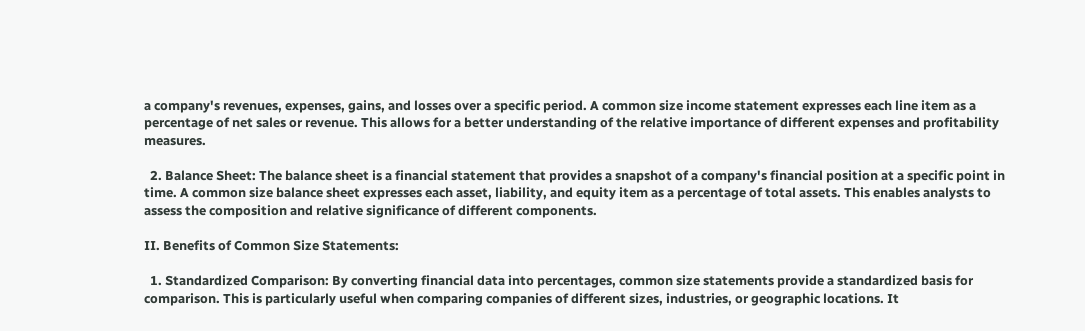a company's revenues, expenses, gains, and losses over a specific period. A common size income statement expresses each line item as a percentage of net sales or revenue. This allows for a better understanding of the relative importance of different expenses and profitability measures.

  2. Balance Sheet: The balance sheet is a financial statement that provides a snapshot of a company's financial position at a specific point in time. A common size balance sheet expresses each asset, liability, and equity item as a percentage of total assets. This enables analysts to assess the composition and relative significance of different components.

II. Benefits of Common Size Statements:

  1. Standardized Comparison: By converting financial data into percentages, common size statements provide a standardized basis for comparison. This is particularly useful when comparing companies of different sizes, industries, or geographic locations. It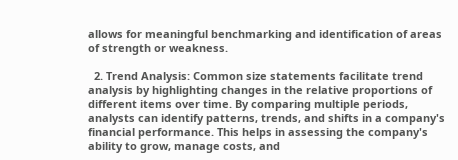allows for meaningful benchmarking and identification of areas of strength or weakness.

  2. Trend Analysis: Common size statements facilitate trend analysis by highlighting changes in the relative proportions of different items over time. By comparing multiple periods, analysts can identify patterns, trends, and shifts in a company's financial performance. This helps in assessing the company's ability to grow, manage costs, and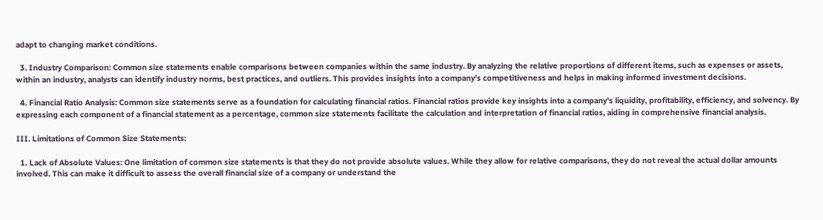adapt to changing market conditions.

  3. Industry Comparison: Common size statements enable comparisons between companies within the same industry. By analyzing the relative proportions of different items, such as expenses or assets, within an industry, analysts can identify industry norms, best practices, and outliers. This provides insights into a company's competitiveness and helps in making informed investment decisions.

  4. Financial Ratio Analysis: Common size statements serve as a foundation for calculating financial ratios. Financial ratios provide key insights into a company's liquidity, profitability, efficiency, and solvency. By expressing each component of a financial statement as a percentage, common size statements facilitate the calculation and interpretation of financial ratios, aiding in comprehensive financial analysis.

III. Limitations of Common Size Statements:

  1. Lack of Absolute Values: One limitation of common size statements is that they do not provide absolute values. While they allow for relative comparisons, they do not reveal the actual dollar amounts involved. This can make it difficult to assess the overall financial size of a company or understand the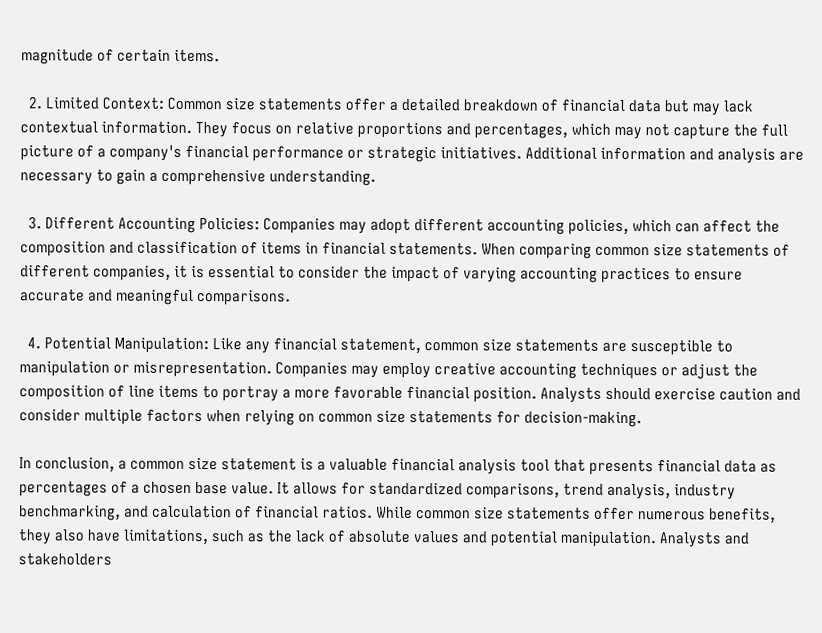magnitude of certain items.

  2. Limited Context: Common size statements offer a detailed breakdown of financial data but may lack contextual information. They focus on relative proportions and percentages, which may not capture the full picture of a company's financial performance or strategic initiatives. Additional information and analysis are necessary to gain a comprehensive understanding.

  3. Different Accounting Policies: Companies may adopt different accounting policies, which can affect the composition and classification of items in financial statements. When comparing common size statements of different companies, it is essential to consider the impact of varying accounting practices to ensure accurate and meaningful comparisons.

  4. Potential Manipulation: Like any financial statement, common size statements are susceptible to manipulation or misrepresentation. Companies may employ creative accounting techniques or adjust the composition of line items to portray a more favorable financial position. Analysts should exercise caution and consider multiple factors when relying on common size statements for decision-making.

In conclusion, a common size statement is a valuable financial analysis tool that presents financial data as percentages of a chosen base value. It allows for standardized comparisons, trend analysis, industry benchmarking, and calculation of financial ratios. While common size statements offer numerous benefits, they also have limitations, such as the lack of absolute values and potential manipulation. Analysts and stakeholders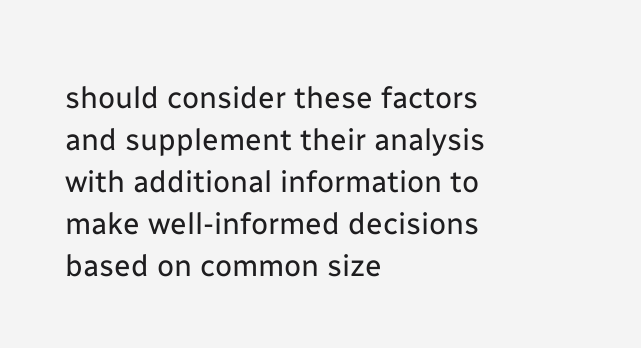should consider these factors and supplement their analysis with additional information to make well-informed decisions based on common size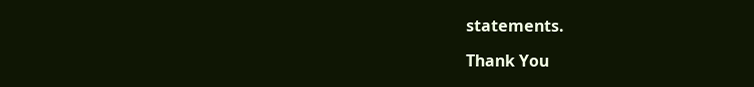statements.

Thank You